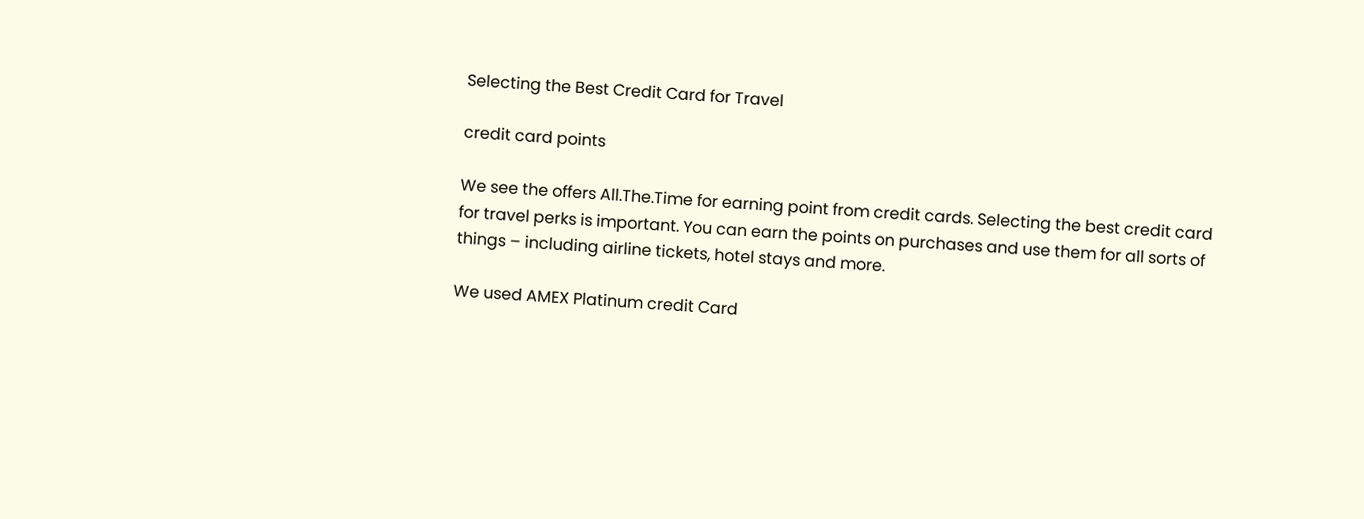Selecting the Best Credit Card for Travel

credit card points

We see the offers All.The.Time for earning point from credit cards. Selecting the best credit card for travel perks is important. You can earn the points on purchases and use them for all sorts of things – including airline tickets, hotel stays and more.

We used AMEX Platinum credit Card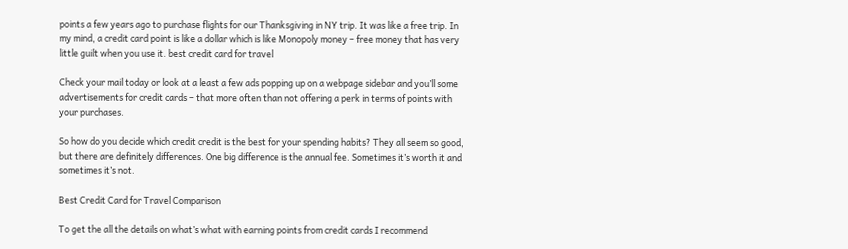points a few years ago to purchase flights for our Thanksgiving in NY trip. It was like a free trip. In my mind, a credit card point is like a dollar which is like Monopoly money – free money that has very little guilt when you use it. best credit card for travel

Check your mail today or look at a least a few ads popping up on a webpage sidebar and you’ll some advertisements for credit cards – that more often than not offering a perk in terms of points with your purchases.

So how do you decide which credit credit is the best for your spending habits? They all seem so good, but there are definitely differences. One big difference is the annual fee. Sometimes it’s worth it and sometimes it’s not.

Best Credit Card for Travel Comparison

To get the all the details on what’s what with earning points from credit cards I recommend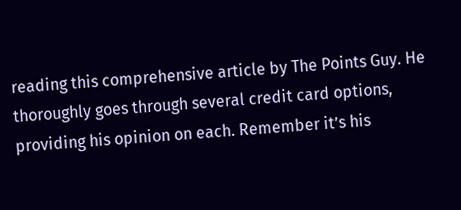reading this comprehensive article by The Points Guy. He thoroughly goes through several credit card options, providing his opinion on each. Remember it’s his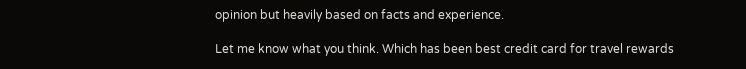opinion but heavily based on facts and experience.

Let me know what you think. Which has been best credit card for travel rewards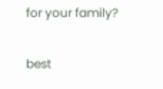for your family?

best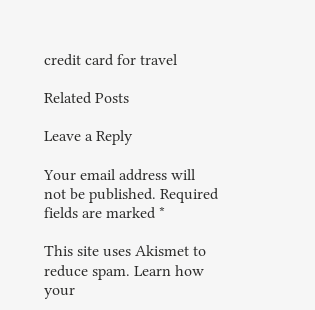credit card for travel

Related Posts

Leave a Reply

Your email address will not be published. Required fields are marked *

This site uses Akismet to reduce spam. Learn how your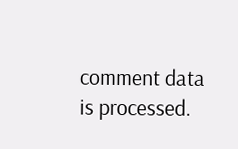comment data is processed.